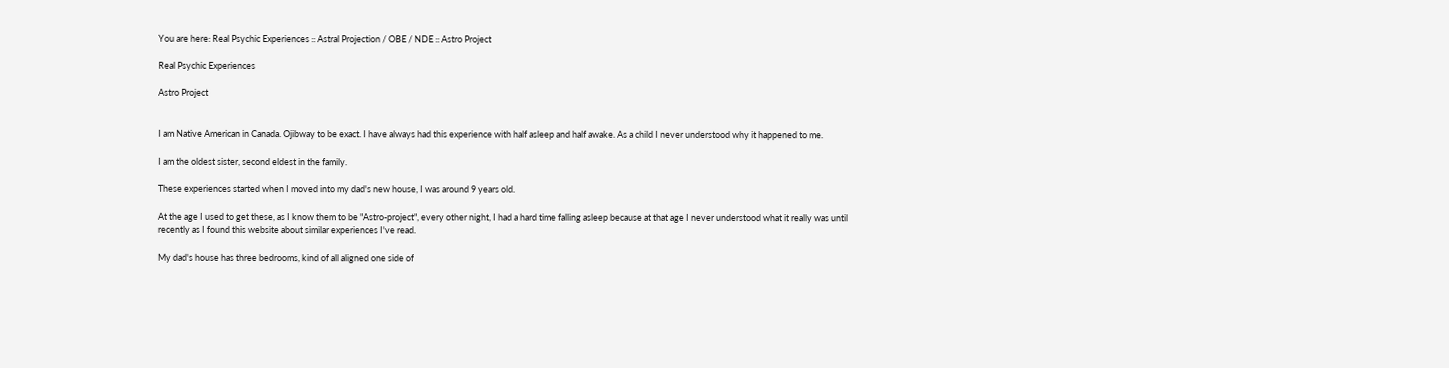You are here: Real Psychic Experiences :: Astral Projection / OBE / NDE :: Astro Project

Real Psychic Experiences

Astro Project


I am Native American in Canada. Ojibway to be exact. I have always had this experience with half asleep and half awake. As a child I never understood why it happened to me.

I am the oldest sister, second eldest in the family.

These experiences started when I moved into my dad's new house, I was around 9 years old.

At the age I used to get these, as I know them to be "Astro-project", every other night, I had a hard time falling asleep because at that age I never understood what it really was until recently as I found this website about similar experiences I've read.

My dad's house has three bedrooms, kind of all aligned one side of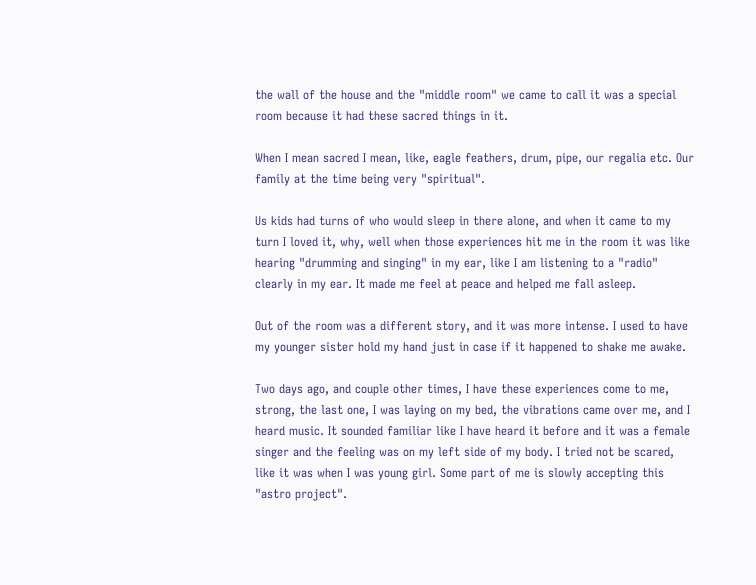the wall of the house and the "middle room" we came to call it was a special room because it had these sacred things in it.

When I mean sacred I mean, like, eagle feathers, drum, pipe, our regalia etc. Our family at the time being very "spiritual".

Us kids had turns of who would sleep in there alone, and when it came to my turn I loved it, why, well when those experiences hit me in the room it was like hearing "drumming and singing" in my ear, like I am listening to a "radio" clearly in my ear. It made me feel at peace and helped me fall asleep.

Out of the room was a different story, and it was more intense. I used to have my younger sister hold my hand just in case if it happened to shake me awake.

Two days ago, and couple other times, I have these experiences come to me, strong, the last one, I was laying on my bed, the vibrations came over me, and I heard music. It sounded familiar like I have heard it before and it was a female singer and the feeling was on my left side of my body. I tried not be scared, like it was when I was young girl. Some part of me is slowly accepting this "astro project".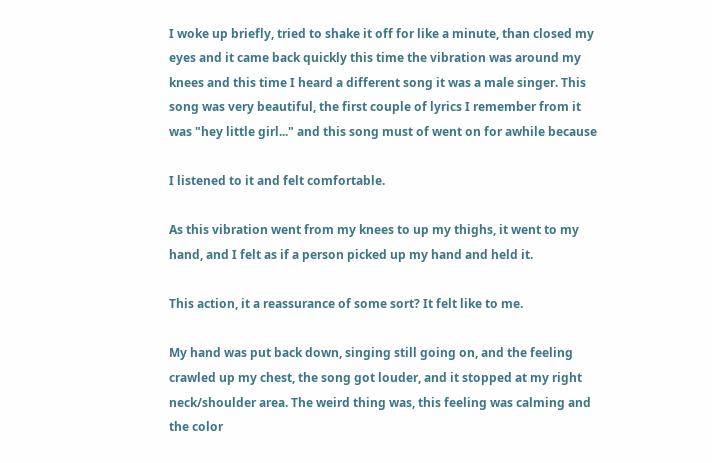I woke up briefly, tried to shake it off for like a minute, than closed my eyes and it came back quickly this time the vibration was around my knees and this time I heard a different song it was a male singer. This song was very beautiful, the first couple of lyrics I remember from it was "hey little girl..." and this song must of went on for awhile because

I listened to it and felt comfortable.

As this vibration went from my knees to up my thighs, it went to my hand, and I felt as if a person picked up my hand and held it.

This action, it a reassurance of some sort? It felt like to me.

My hand was put back down, singing still going on, and the feeling crawled up my chest, the song got louder, and it stopped at my right neck/shoulder area. The weird thing was, this feeling was calming and the color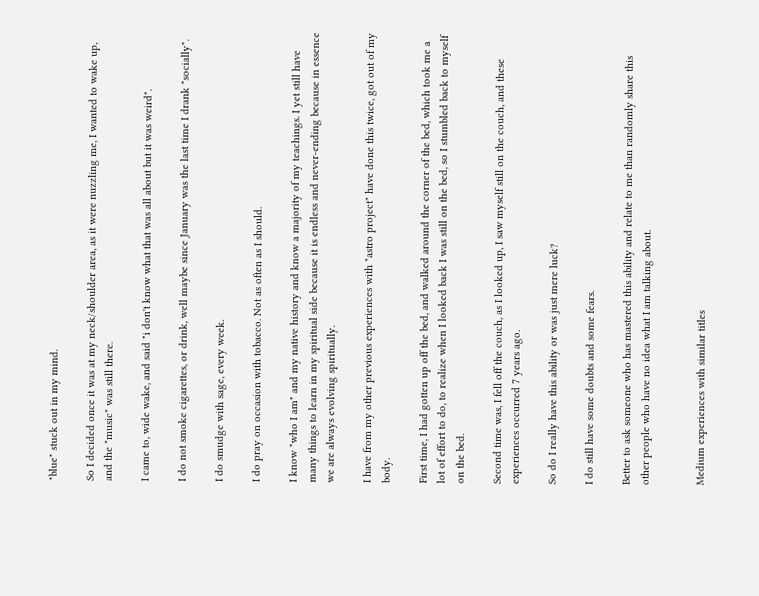"blue" stuck out in my mind.

So I decided once it was at my neck/shoulder area, as it were nuzzling me, I wanted to wake up, and the "music" was still there.

I came to, wide wake, and said "i don't know what that was all about but it was weird".

I do not smoke cigarettes, or drink, well maybe since January was the last time I drank "socially".

I do smudge with sage, every week.

I do pray on occasion with tobacco. Not as often as I should.

I know "who I am" and my native history and know a majority of my teachings. I yet still have many things to learn in my spiritual side because it is endless and never-ending because in essence we are always evolving spiritually.

I have from my other previous experiences with "astro project" have done this twice, got out of my body.

First time, I had gotten up off the bed, and walked around the corner of the bed, which took me a lot of effort to do, to realize when I looked back I was still on the bed, so I stumbled back to myself on the bed.

Second time was, I fell off the couch, as I looked up, I saw myself still on the couch, and these experiences occurred 7 years ago.

So do I really have this ability or was just mere luck?

I do still have some doubts and some fears.

Better to ask someone who has mastered this ability and relate to me than randomly share this other people who have no idea what I am talking about.


Medium experiences with similar titles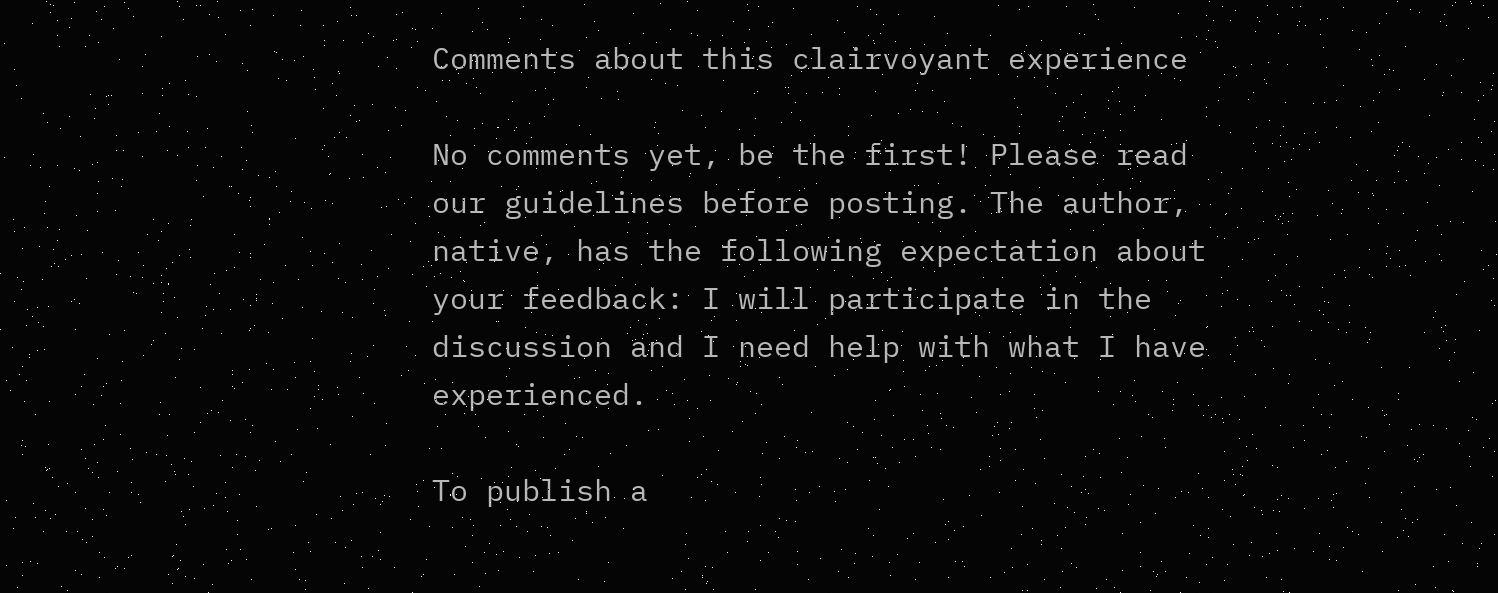Comments about this clairvoyant experience

No comments yet, be the first! Please read our guidelines before posting. The author, native, has the following expectation about your feedback: I will participate in the discussion and I need help with what I have experienced.

To publish a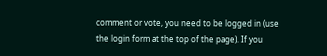comment or vote, you need to be logged in (use the login form at the top of the page). If you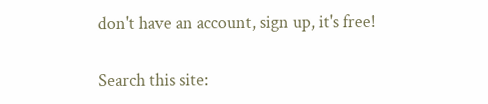don't have an account, sign up, it's free!

Search this site: